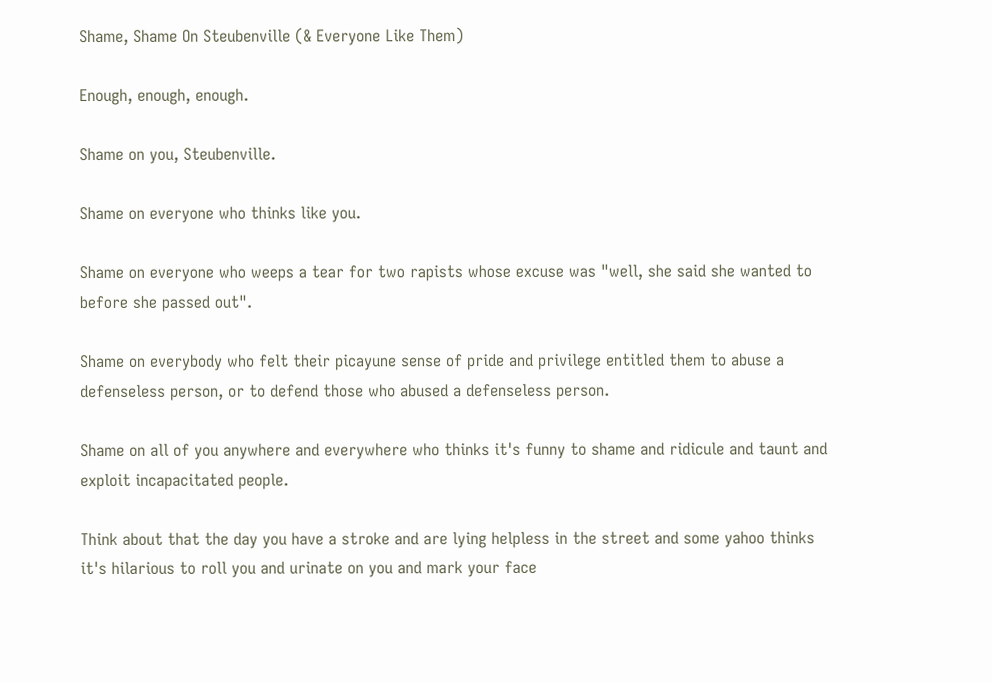Shame, Shame On Steubenville (& Everyone Like Them)

Enough, enough, enough.

Shame on you, Steubenville.

Shame on everyone who thinks like you.

Shame on everyone who weeps a tear for two rapists whose excuse was "well, she said she wanted to before she passed out".

Shame on everybody who felt their picayune sense of pride and privilege entitled them to abuse a defenseless person, or to defend those who abused a defenseless person.

Shame on all of you anywhere and everywhere who thinks it's funny to shame and ridicule and taunt and exploit incapacitated people.

Think about that the day you have a stroke and are lying helpless in the street and some yahoo thinks it's hilarious to roll you and urinate on you and mark your face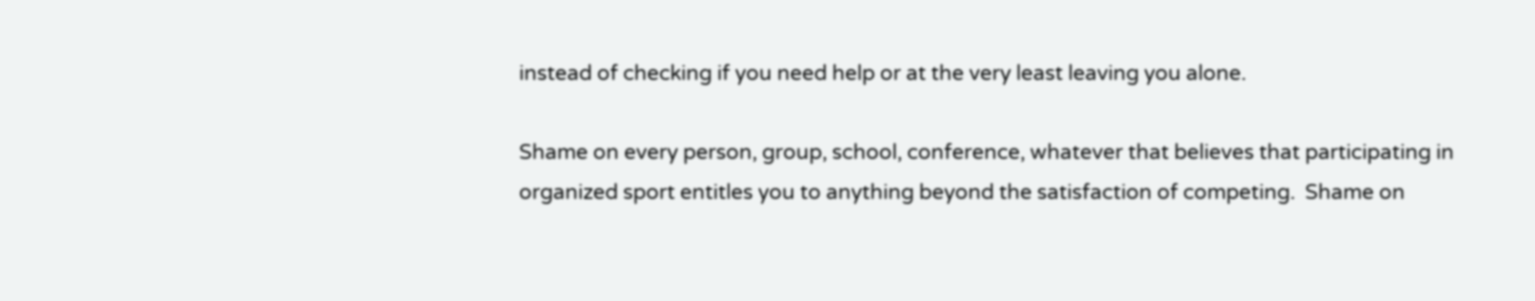instead of checking if you need help or at the very least leaving you alone.

Shame on every person, group, school, conference, whatever that believes that participating in organized sport entitles you to anything beyond the satisfaction of competing.  Shame on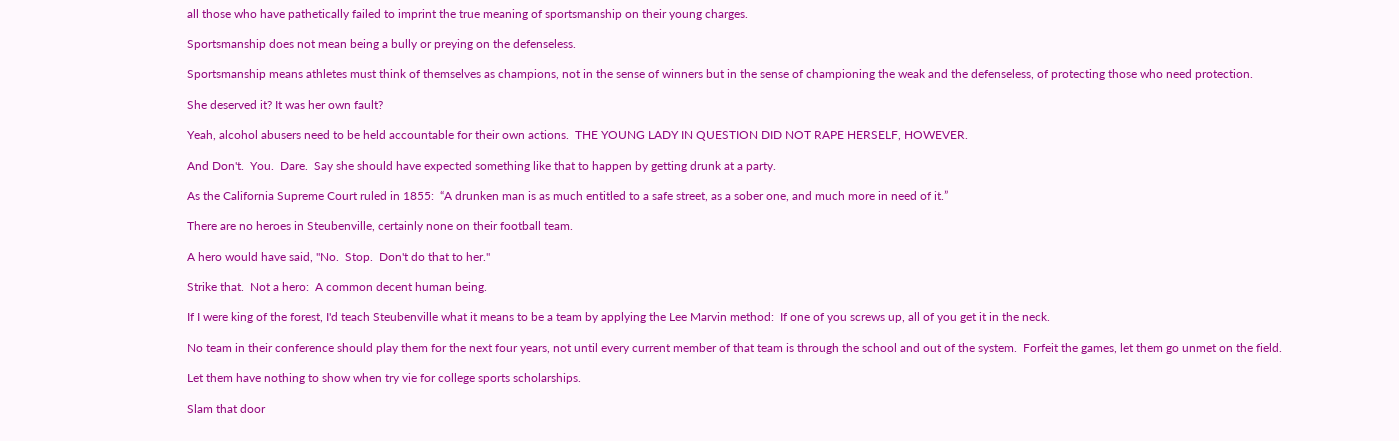all those who have pathetically failed to imprint the true meaning of sportsmanship on their young charges.

Sportsmanship does not mean being a bully or preying on the defenseless.

Sportsmanship means athletes must think of themselves as champions, not in the sense of winners but in the sense of championing the weak and the defenseless, of protecting those who need protection.

She deserved it? It was her own fault?

Yeah, alcohol abusers need to be held accountable for their own actions.  THE YOUNG LADY IN QUESTION DID NOT RAPE HERSELF, HOWEVER.

And Don't.  You.  Dare.  Say she should have expected something like that to happen by getting drunk at a party.

As the California Supreme Court ruled in 1855:  “A drunken man is as much entitled to a safe street, as a sober one, and much more in need of it.”

There are no heroes in Steubenville, certainly none on their football team.

A hero would have said, "No.  Stop.  Don't do that to her."

Strike that.  Not a hero:  A common decent human being.

If I were king of the forest, I'd teach Steubenville what it means to be a team by applying the Lee Marvin method:  If one of you screws up, all of you get it in the neck.

No team in their conference should play them for the next four years, not until every current member of that team is through the school and out of the system.  Forfeit the games, let them go unmet on the field.

Let them have nothing to show when try vie for college sports scholarships.

Slam that door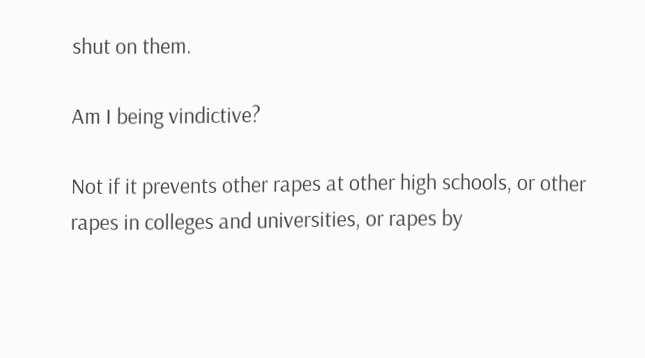shut on them.

Am I being vindictive?

Not if it prevents other rapes at other high schools, or other rapes in colleges and universities, or rapes by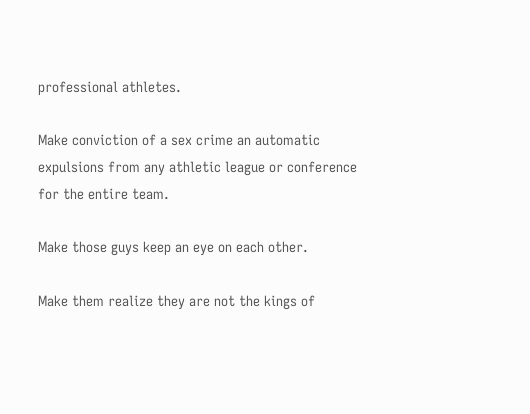professional athletes.

Make conviction of a sex crime an automatic expulsions from any athletic league or conference for the entire team.

Make those guys keep an eye on each other.

Make them realize they are not the kings of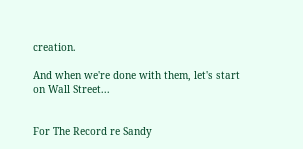creation.

And when we're done with them, let's start on Wall Street...


For The Record re Sandy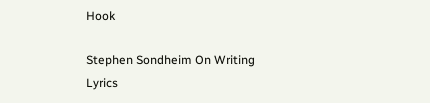Hook

Stephen Sondheim On Writing Lyrics